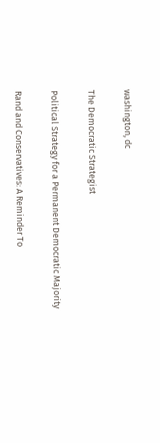washington, dc

The Democratic Strategist

Political Strategy for a Permanent Democratic Majority

Rand and Conservatives: A Reminder To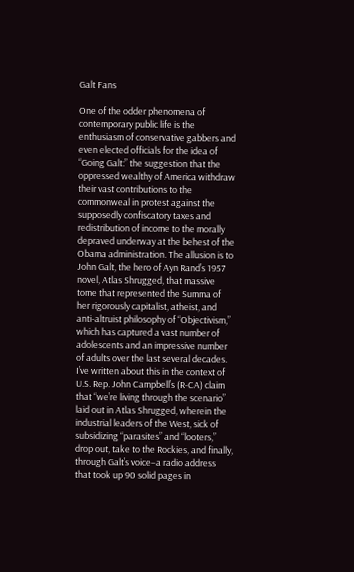Galt Fans

One of the odder phenomena of contemporary public life is the enthusiasm of conservative gabbers and even elected officials for the idea of “Going Galt:” the suggestion that the oppressed wealthy of America withdraw their vast contributions to the commonweal in protest against the supposedly confiscatory taxes and redistribution of income to the morally depraved underway at the behest of the Obama administration. The allusion is to John Galt, the hero of Ayn Rand’s 1957 novel, Atlas Shrugged, that massive tome that represented the Summa of her rigorously capitalist, atheist, and anti-altruist philosophy of “Objectivism,” which has captured a vast number of adolescents and an impressive number of adults over the last several decades.
I’ve written about this in the context of U.S. Rep. John Campbell’s (R-CA) claim that “we’re living through the scenario” laid out in Atlas Shrugged, wherein the industrial leaders of the West, sick of subsidizing “parasites” and “looters,” drop out, take to the Rockies, and finally, through Galt’s voice–a radio address that took up 90 solid pages in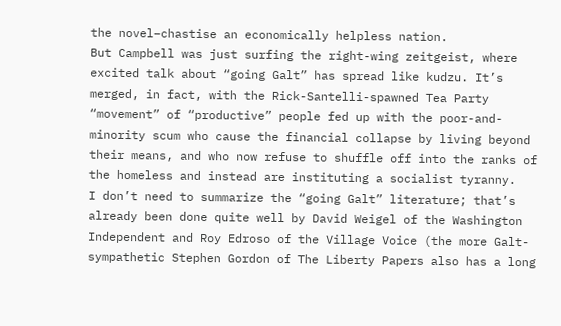the novel–chastise an economically helpless nation.
But Campbell was just surfing the right-wing zeitgeist, where excited talk about “going Galt” has spread like kudzu. It’s merged, in fact, with the Rick-Santelli-spawned Tea Party “movement” of “productive” people fed up with the poor-and-minority scum who cause the financial collapse by living beyond their means, and who now refuse to shuffle off into the ranks of the homeless and instead are instituting a socialist tyranny.
I don’t need to summarize the “going Galt” literature; that’s already been done quite well by David Weigel of the Washington Independent and Roy Edroso of the Village Voice (the more Galt-sympathetic Stephen Gordon of The Liberty Papers also has a long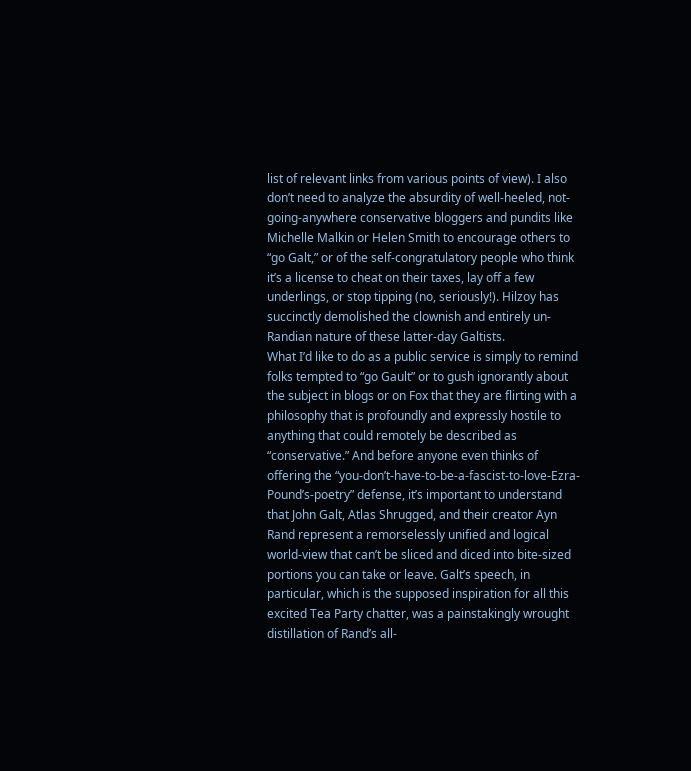list of relevant links from various points of view). I also don’t need to analyze the absurdity of well-heeled, not-going-anywhere conservative bloggers and pundits like Michelle Malkin or Helen Smith to encourage others to “go Galt,” or of the self-congratulatory people who think it’s a license to cheat on their taxes, lay off a few underlings, or stop tipping (no, seriously!). Hilzoy has succinctly demolished the clownish and entirely un-Randian nature of these latter-day Galtists.
What I’d like to do as a public service is simply to remind folks tempted to “go Gault” or to gush ignorantly about the subject in blogs or on Fox that they are flirting with a philosophy that is profoundly and expressly hostile to anything that could remotely be described as “conservative.” And before anyone even thinks of offering the “you-don’t-have-to-be-a-fascist-to-love-Ezra-Pound’s-poetry” defense, it’s important to understand that John Galt, Atlas Shrugged, and their creator Ayn Rand represent a remorselessly unified and logical world-view that can’t be sliced and diced into bite-sized portions you can take or leave. Galt’s speech, in particular, which is the supposed inspiration for all this excited Tea Party chatter, was a painstakingly wrought distillation of Rand’s all-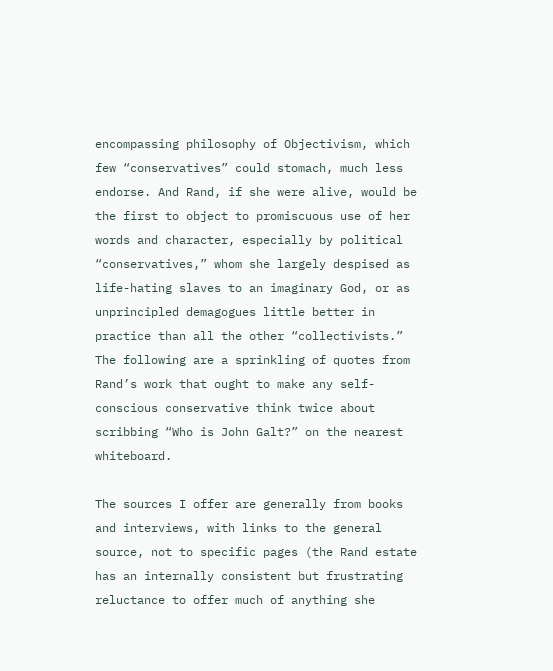encompassing philosophy of Objectivism, which few “conservatives” could stomach, much less endorse. And Rand, if she were alive, would be the first to object to promiscuous use of her words and character, especially by political “conservatives,” whom she largely despised as life-hating slaves to an imaginary God, or as unprincipled demagogues little better in practice than all the other “collectivists.”
The following are a sprinkling of quotes from Rand’s work that ought to make any self-conscious conservative think twice about scribbing “Who is John Galt?” on the nearest whiteboard.

The sources I offer are generally from books and interviews, with links to the general source, not to specific pages (the Rand estate has an internally consistent but frustrating reluctance to offer much of anything she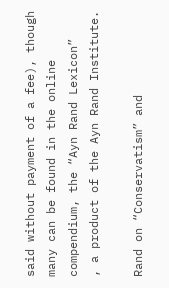said without payment of a fee), though many can be found in the online compendium, the “Ayn Rand Lexicon”
, a product of the Ayn Rand Institute.

Rand on “Conservatism” and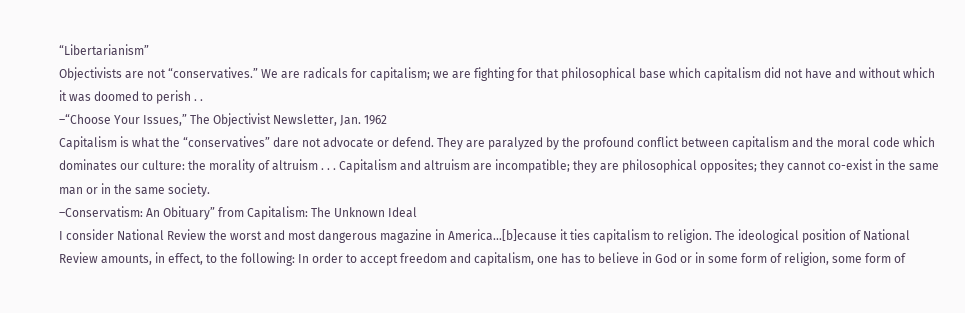“Libertarianism”
Objectivists are not “conservatives.” We are radicals for capitalism; we are fighting for that philosophical base which capitalism did not have and without which it was doomed to perish . .
–“Choose Your Issues,” The Objectivist Newsletter, Jan. 1962
Capitalism is what the “conservatives” dare not advocate or defend. They are paralyzed by the profound conflict between capitalism and the moral code which dominates our culture: the morality of altruism . . . Capitalism and altruism are incompatible; they are philosophical opposites; they cannot co-exist in the same man or in the same society.
–Conservatism: An Obituary” from Capitalism: The Unknown Ideal
I consider National Review the worst and most dangerous magazine in America…[b]ecause it ties capitalism to religion. The ideological position of National Review amounts, in effect, to the following: In order to accept freedom and capitalism, one has to believe in God or in some form of religion, some form of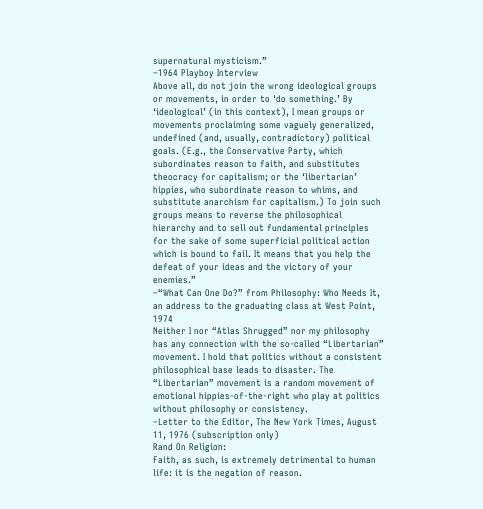supernatural mysticism.”
–1964 Playboy Interview
Above all, do not join the wrong ideological groups or movements, in order to ‘do something.’ By ‘ideological’ (in this context), I mean groups or movements proclaiming some vaguely generalized, undefined (and, usually, contradictory) political goals. (E.g., the Conservative Party, which subordinates reason to faith, and substitutes theocracy for capitalism; or the ‘libertarian’ hippies, who subordinate reason to whims, and substitute anarchism for capitalism.) To join such groups means to reverse the philosophical hierarchy and to sell out fundamental principles for the sake of some superficial political action which is bound to fail. It means that you help the defeat of your ideas and the victory of your enemies.”
–“What Can One Do?” from Philosophy: Who Needs It, an address to the graduating class at West Point, 1974
Neither I nor “Atlas Shrugged” nor my philosophy has any connection with the so-called “Libertarian” movement. I hold that politics without a consistent philosophical base leads to disaster. The “Libertarian” movement is a random movement of emotional hippies-of-the-right who play at politics without philosophy or consistency.
–Letter to the Editor, The New York Times, August 11, 1976 (subscription only)
Rand On Religion:
Faith, as such, is extremely detrimental to human life: it is the negation of reason.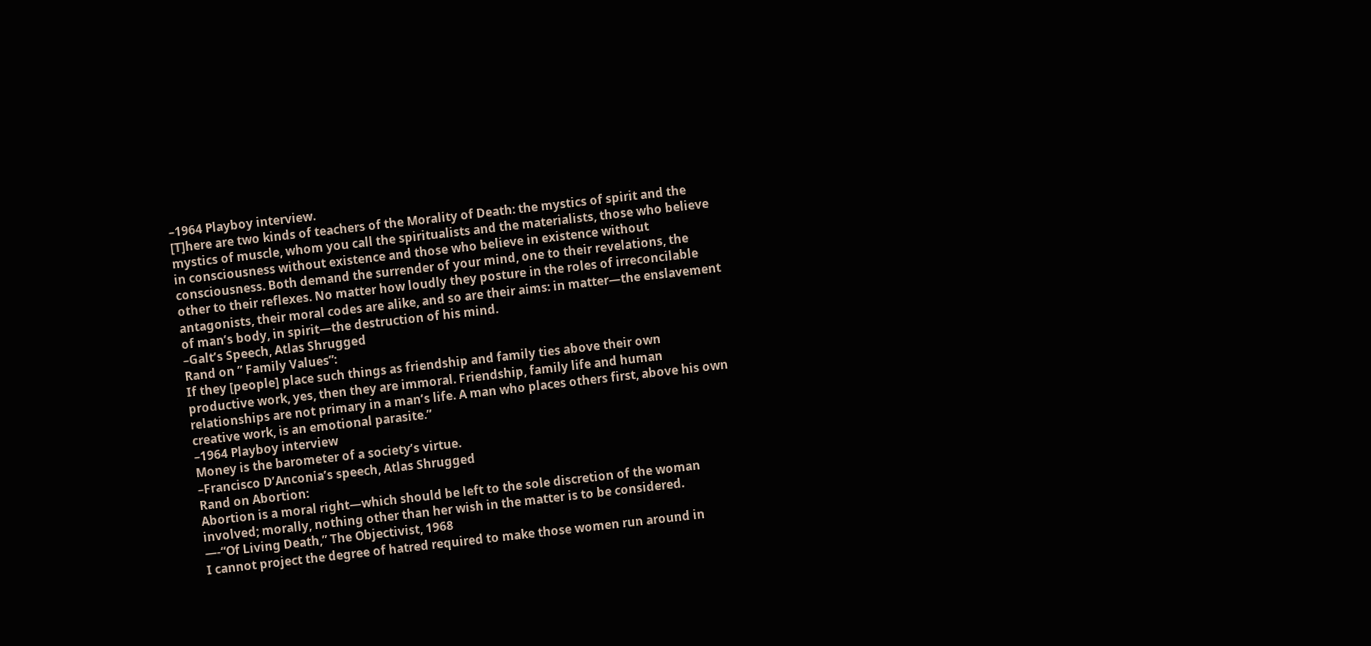–1964 Playboy interview.
[T]here are two kinds of teachers of the Morality of Death: the mystics of spirit and the mystics of muscle, whom you call the spiritualists and the materialists, those who believe in consciousness without existence and those who believe in existence without consciousness. Both demand the surrender of your mind, one to their revelations, the other to their reflexes. No matter how loudly they posture in the roles of irreconcilable antagonists, their moral codes are alike, and so are their aims: in matter—the enslavement of man’s body, in spirit—the destruction of his mind.
–Galt’s Speech, Atlas Shrugged
Rand on ” Family Values”:
If they [people] place such things as friendship and family ties above their own productive work, yes, then they are immoral. Friendship, family life and human relationships are not primary in a man’s life. A man who places others first, above his own creative work, is an emotional parasite.”
–1964 Playboy interview
Money is the barometer of a society’s virtue.
–Francisco D’Anconia’s speech, Atlas Shrugged
Rand on Abortion:
Abortion is a moral right—which should be left to the sole discretion of the woman involved; morally, nothing other than her wish in the matter is to be considered.
—-“Of Living Death,” The Objectivist, 1968
I cannot project the degree of hatred required to make those women run around in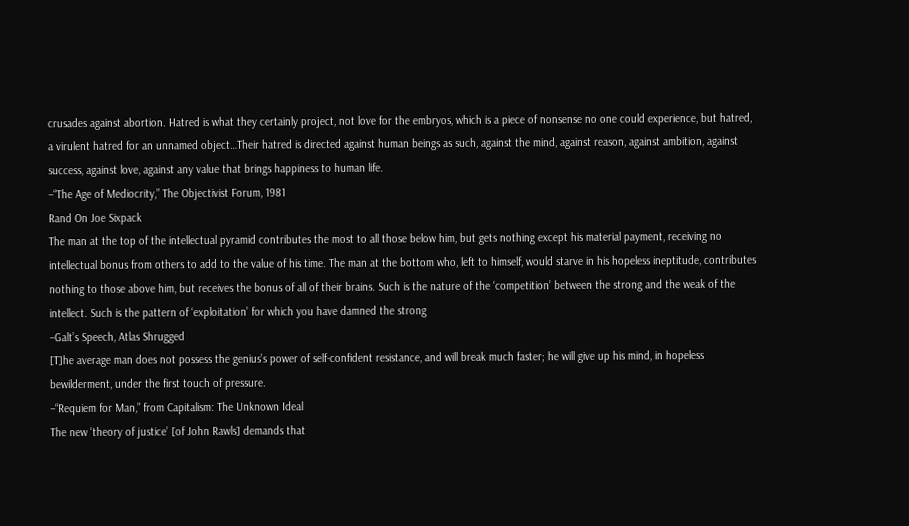crusades against abortion. Hatred is what they certainly project, not love for the embryos, which is a piece of nonsense no one could experience, but hatred, a virulent hatred for an unnamed object…Their hatred is directed against human beings as such, against the mind, against reason, against ambition, against success, against love, against any value that brings happiness to human life.
–“The Age of Mediocrity,” The Objectivist Forum, 1981
Rand On Joe Sixpack
The man at the top of the intellectual pyramid contributes the most to all those below him, but gets nothing except his material payment, receiving no intellectual bonus from others to add to the value of his time. The man at the bottom who, left to himself, would starve in his hopeless ineptitude, contributes nothing to those above him, but receives the bonus of all of their brains. Such is the nature of the ‘competition’ between the strong and the weak of the intellect. Such is the pattern of ‘exploitation’ for which you have damned the strong
–Galt’s Speech, Atlas Shrugged
[T]he average man does not possess the genius’s power of self-confident resistance, and will break much faster; he will give up his mind, in hopeless bewilderment, under the first touch of pressure.
–“Requiem for Man,” from Capitalism: The Unknown Ideal
The new ‘theory of justice’ [of John Rawls] demands that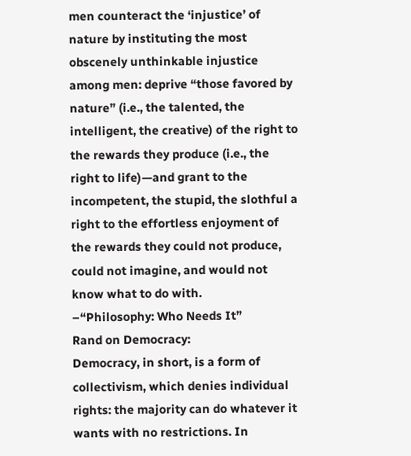men counteract the ‘injustice’ of nature by instituting the most obscenely unthinkable injustice among men: deprive “those favored by nature” (i.e., the talented, the intelligent, the creative) of the right to the rewards they produce (i.e., the right to life)—and grant to the incompetent, the stupid, the slothful a right to the effortless enjoyment of the rewards they could not produce, could not imagine, and would not know what to do with.
–“Philosophy: Who Needs It”
Rand on Democracy:
Democracy, in short, is a form of collectivism, which denies individual rights: the majority can do whatever it wants with no restrictions. In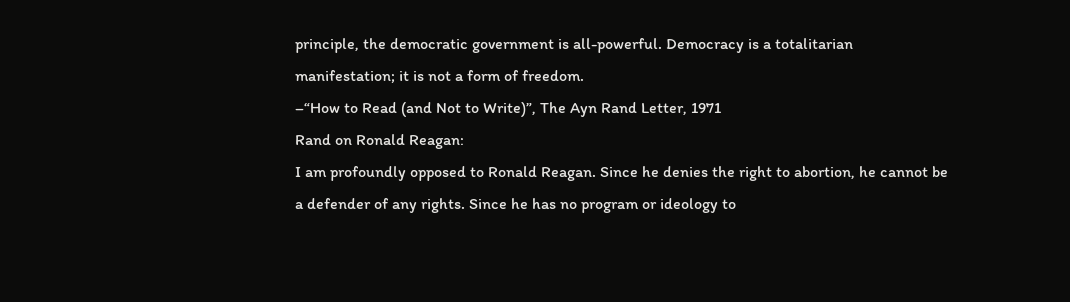principle, the democratic government is all-powerful. Democracy is a totalitarian manifestation; it is not a form of freedom.
–“How to Read (and Not to Write)”, The Ayn Rand Letter, 1971
Rand on Ronald Reagan:
I am profoundly opposed to Ronald Reagan. Since he denies the right to abortion, he cannot be a defender of any rights. Since he has no program or ideology to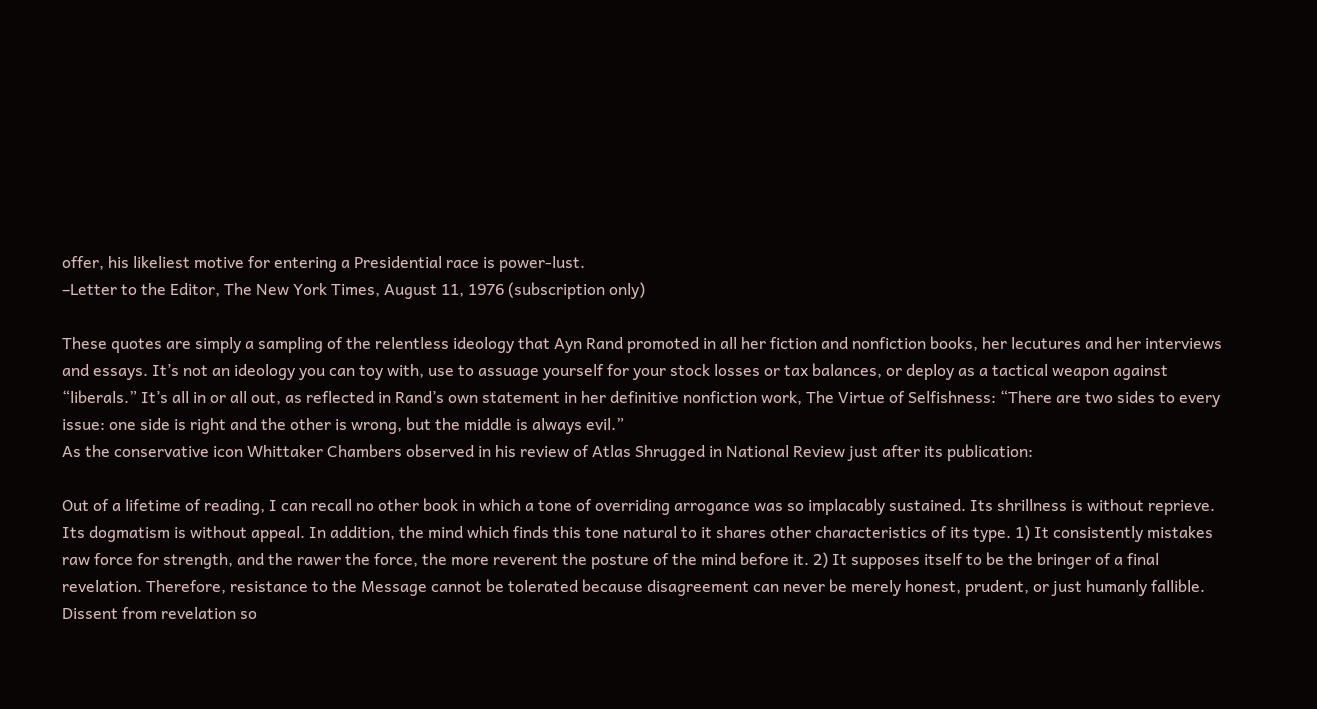offer, his likeliest motive for entering a Presidential race is power-lust.
–Letter to the Editor, The New York Times, August 11, 1976 (subscription only)

These quotes are simply a sampling of the relentless ideology that Ayn Rand promoted in all her fiction and nonfiction books, her lecutures and her interviews and essays. It’s not an ideology you can toy with, use to assuage yourself for your stock losses or tax balances, or deploy as a tactical weapon against “liberals.” It’s all in or all out, as reflected in Rand’s own statement in her definitive nonfiction work, The Virtue of Selfishness: “There are two sides to every issue: one side is right and the other is wrong, but the middle is always evil.”
As the conservative icon Whittaker Chambers observed in his review of Atlas Shrugged in National Review just after its publication:

Out of a lifetime of reading, I can recall no other book in which a tone of overriding arrogance was so implacably sustained. Its shrillness is without reprieve. Its dogmatism is without appeal. In addition, the mind which finds this tone natural to it shares other characteristics of its type. 1) It consistently mistakes raw force for strength, and the rawer the force, the more reverent the posture of the mind before it. 2) It supposes itself to be the bringer of a final revelation. Therefore, resistance to the Message cannot be tolerated because disagreement can never be merely honest, prudent, or just humanly fallible. Dissent from revelation so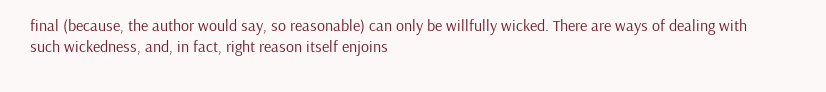final (because, the author would say, so reasonable) can only be willfully wicked. There are ways of dealing with such wickedness, and, in fact, right reason itself enjoins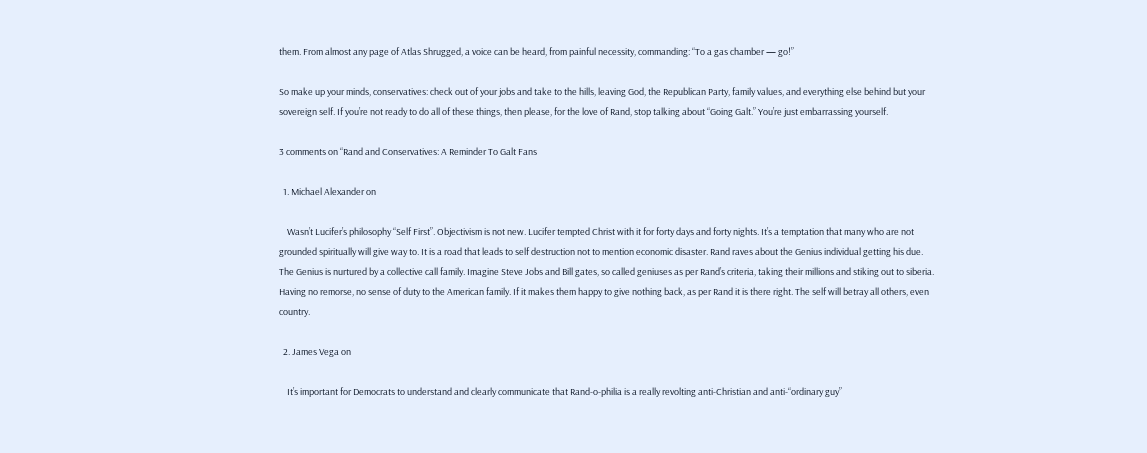them. From almost any page of Atlas Shrugged, a voice can be heard, from painful necessity, commanding: “To a gas chamber — go!”

So make up your minds, conservatives: check out of your jobs and take to the hills, leaving God, the Republican Party, family values, and everything else behind but your sovereign self. If you’re not ready to do all of these things, then please, for the love of Rand, stop talking about “Going Galt.” You’re just embarrassing yourself.

3 comments on “Rand and Conservatives: A Reminder To Galt Fans

  1. Michael Alexander on

    Wasn’t Lucifer’s philosophy “Self First”. Objectivism is not new. Lucifer tempted Christ with it for forty days and forty nights. It’s a temptation that many who are not grounded spiritually will give way to. It is a road that leads to self destruction not to mention economic disaster. Rand raves about the Genius individual getting his due. The Genius is nurtured by a collective call family. Imagine Steve Jobs and Bill gates, so called geniuses as per Rand’s criteria, taking their millions and stiking out to siberia. Having no remorse, no sense of duty to the American family. If it makes them happy to give nothing back, as per Rand it is there right. The self will betray all others, even country.

  2. James Vega on

    It’s important for Democrats to understand and clearly communicate that Rand-o-philia is a really revolting anti-Christian and anti-“ordinary guy”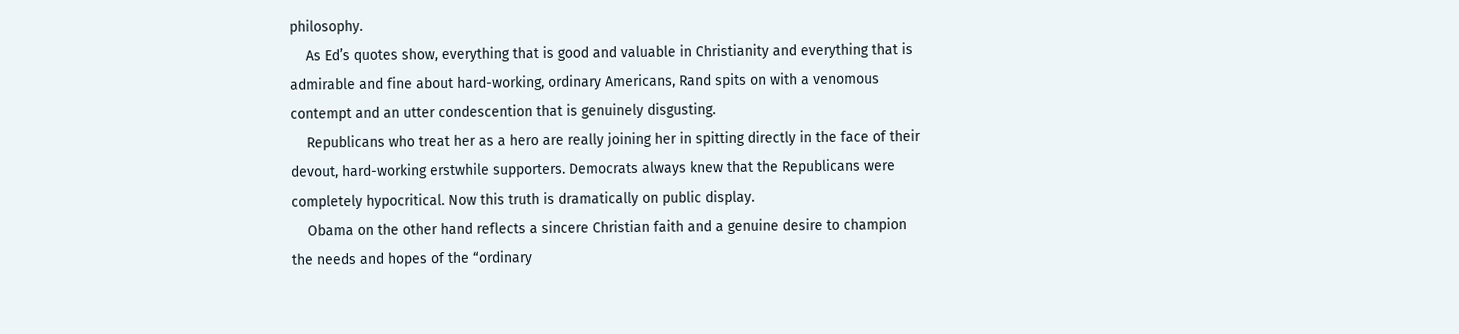philosophy.
    As Ed’s quotes show, everything that is good and valuable in Christianity and everything that is admirable and fine about hard-working, ordinary Americans, Rand spits on with a venomous contempt and an utter condescention that is genuinely disgusting.
    Republicans who treat her as a hero are really joining her in spitting directly in the face of their devout, hard-working erstwhile supporters. Democrats always knew that the Republicans were completely hypocritical. Now this truth is dramatically on public display.
    Obama on the other hand reflects a sincere Christian faith and a genuine desire to champion the needs and hopes of the “ordinary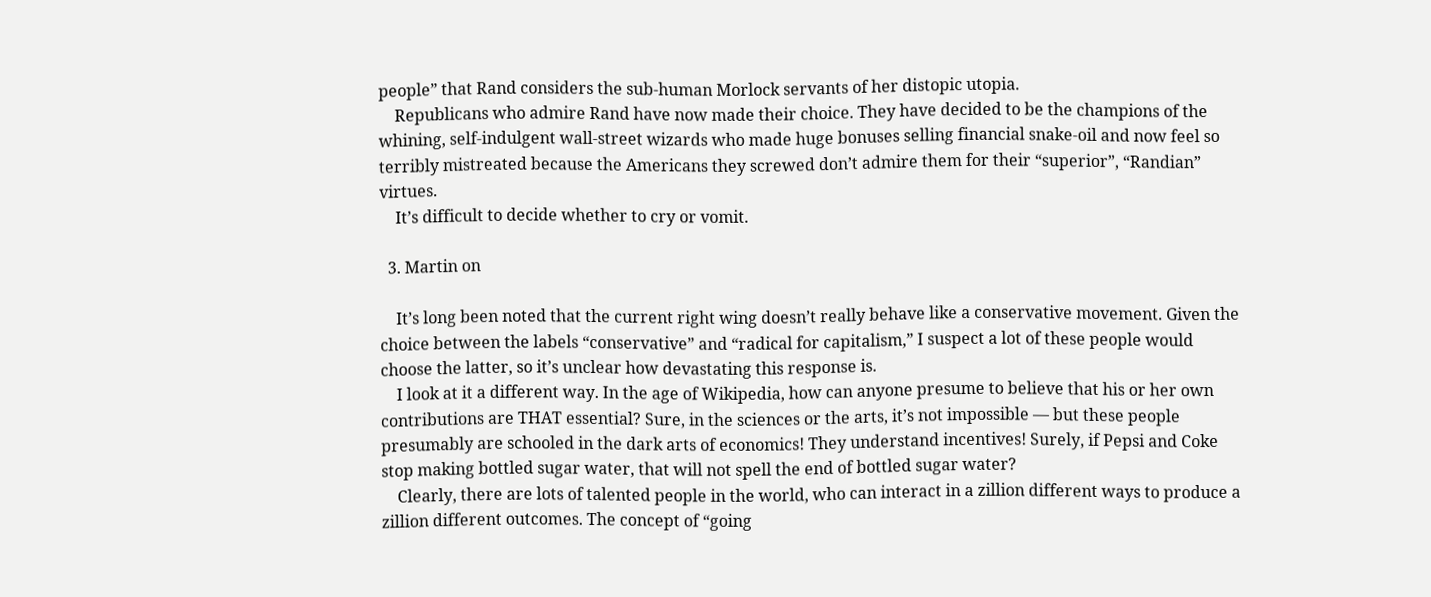people” that Rand considers the sub-human Morlock servants of her distopic utopia.
    Republicans who admire Rand have now made their choice. They have decided to be the champions of the whining, self-indulgent wall-street wizards who made huge bonuses selling financial snake-oil and now feel so terribly mistreated because the Americans they screwed don’t admire them for their “superior”, “Randian” virtues.
    It’s difficult to decide whether to cry or vomit.

  3. Martin on

    It’s long been noted that the current right wing doesn’t really behave like a conservative movement. Given the choice between the labels “conservative” and “radical for capitalism,” I suspect a lot of these people would choose the latter, so it’s unclear how devastating this response is.
    I look at it a different way. In the age of Wikipedia, how can anyone presume to believe that his or her own contributions are THAT essential? Sure, in the sciences or the arts, it’s not impossible — but these people presumably are schooled in the dark arts of economics! They understand incentives! Surely, if Pepsi and Coke stop making bottled sugar water, that will not spell the end of bottled sugar water?
    Clearly, there are lots of talented people in the world, who can interact in a zillion different ways to produce a zillion different outcomes. The concept of “going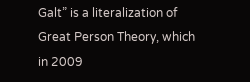Galt” is a literalization of Great Person Theory, which in 2009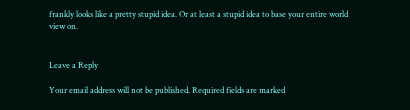frankly looks like a pretty stupid idea. Or at least a stupid idea to base your entire world view on.


Leave a Reply

Your email address will not be published. Required fields are marked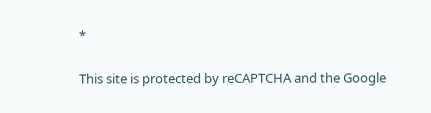*

This site is protected by reCAPTCHA and the Google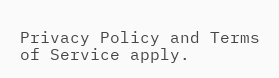Privacy Policy and Terms of Service apply.